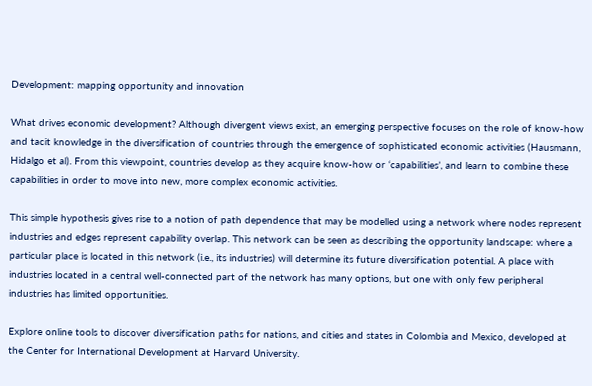Development: mapping opportunity and innovation

What drives economic development? Although divergent views exist, an emerging perspective focuses on the role of know-how and tacit knowledge in the diversification of countries through the emergence of sophisticated economic activities (Hausmann, Hidalgo et al). From this viewpoint, countries develop as they acquire know-how or ‘capabilities’, and learn to combine these capabilities in order to move into new, more complex economic activities.

This simple hypothesis gives rise to a notion of path dependence that may be modelled using a network where nodes represent industries and edges represent capability overlap. This network can be seen as describing the opportunity landscape: where a particular place is located in this network (i.e., its industries) will determine its future diversification potential. A place with industries located in a central well-connected part of the network has many options, but one with only few peripheral industries has limited opportunities.

Explore online tools to discover diversification paths for nations, and cities and states in Colombia and Mexico, developed at the Center for International Development at Harvard University.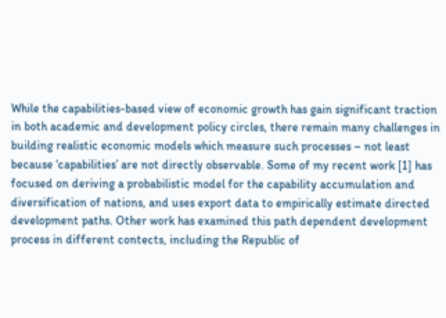While the capabilities-based view of economic growth has gain significant traction in both academic and development policy circles, there remain many challenges in building realistic economic models which measure such processes – not least because ‘capabilities’ are not directly observable. Some of my recent work [1] has focused on deriving a probabilistic model for the capability accumulation and diversification of nations, and uses export data to empirically estimate directed development paths. Other work has examined this path dependent development process in different contects, including the Republic of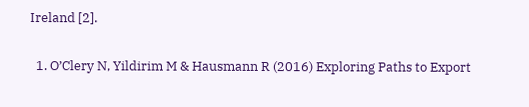Ireland [2].

  1. O’Clery N, Yildirim M & Hausmann R (2016) Exploring Paths to Export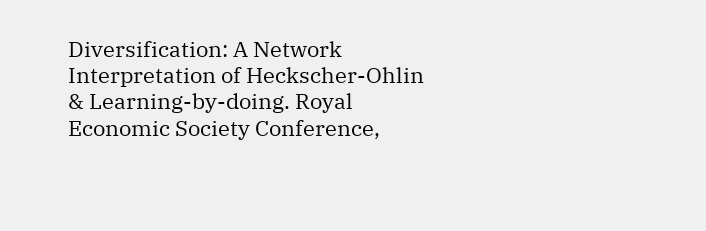Diversification: A Network Interpretation of Heckscher-Ohlin & Learning-by-doing. Royal Economic Society Conference,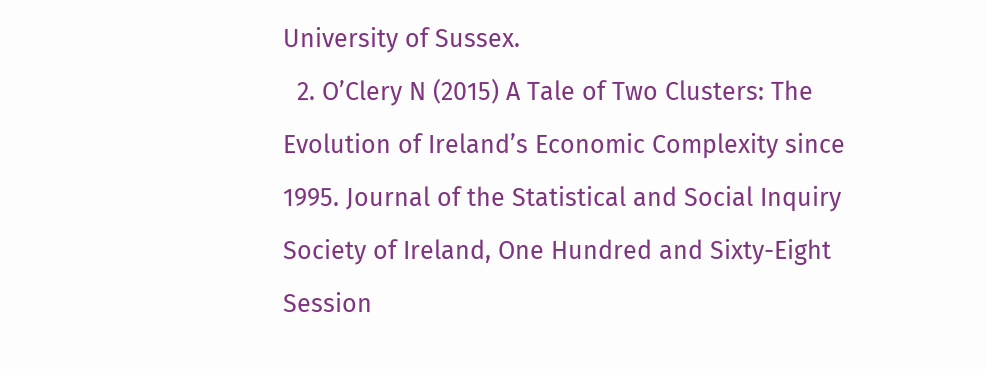University of Sussex.
  2. O’Clery N (2015) A Tale of Two Clusters: The Evolution of Ireland’s Economic Complexity since 1995. Journal of the Statistical and Social Inquiry Society of Ireland, One Hundred and Sixty-Eight Session